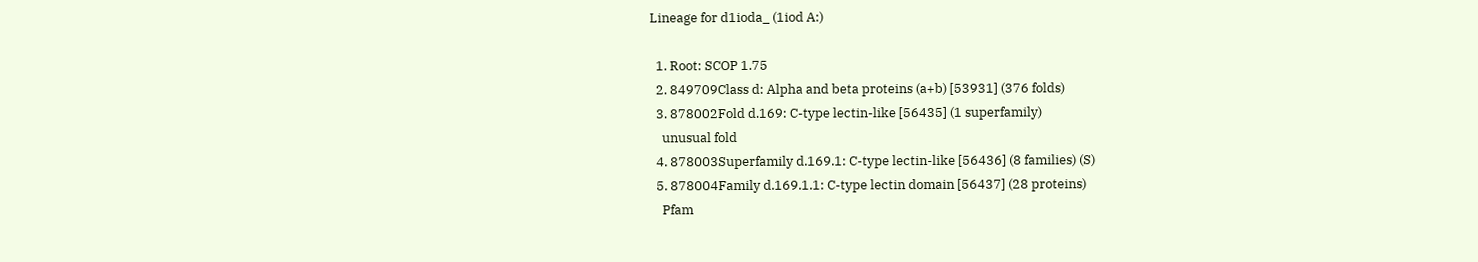Lineage for d1ioda_ (1iod A:)

  1. Root: SCOP 1.75
  2. 849709Class d: Alpha and beta proteins (a+b) [53931] (376 folds)
  3. 878002Fold d.169: C-type lectin-like [56435] (1 superfamily)
    unusual fold
  4. 878003Superfamily d.169.1: C-type lectin-like [56436] (8 families) (S)
  5. 878004Family d.169.1.1: C-type lectin domain [56437] (28 proteins)
    Pfam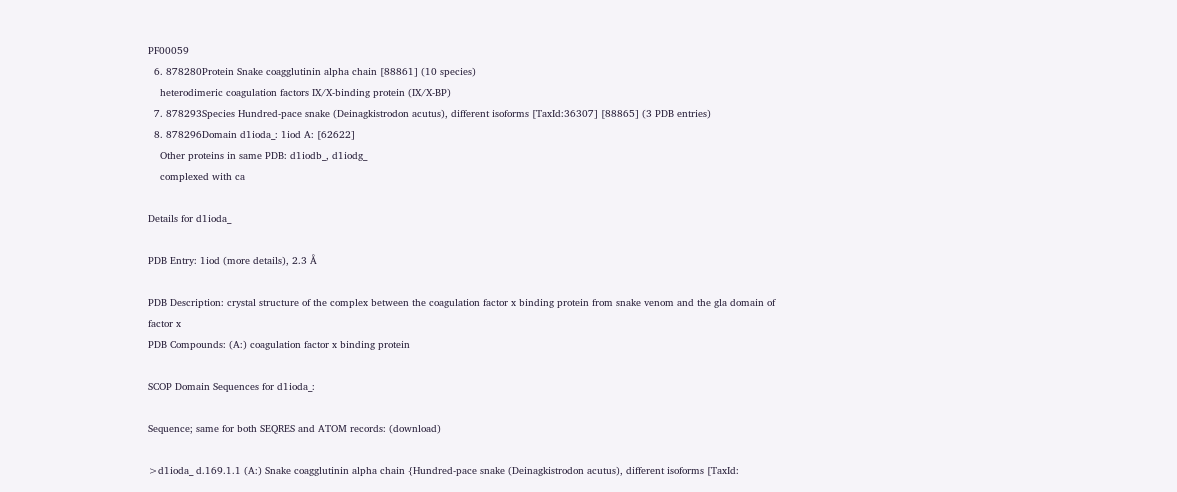PF00059
  6. 878280Protein Snake coagglutinin alpha chain [88861] (10 species)
    heterodimeric coagulation factors IX/X-binding protein (IX/X-BP)
  7. 878293Species Hundred-pace snake (Deinagkistrodon acutus), different isoforms [TaxId:36307] [88865] (3 PDB entries)
  8. 878296Domain d1ioda_: 1iod A: [62622]
    Other proteins in same PDB: d1iodb_, d1iodg_
    complexed with ca

Details for d1ioda_

PDB Entry: 1iod (more details), 2.3 Å

PDB Description: crystal structure of the complex between the coagulation factor x binding protein from snake venom and the gla domain of factor x
PDB Compounds: (A:) coagulation factor x binding protein

SCOP Domain Sequences for d1ioda_:

Sequence; same for both SEQRES and ATOM records: (download)

>d1ioda_ d.169.1.1 (A:) Snake coagglutinin alpha chain {Hundred-pace snake (Deinagkistrodon acutus), different isoforms [TaxId: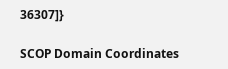36307]}

SCOP Domain Coordinates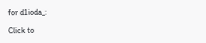for d1ioda_:

Click to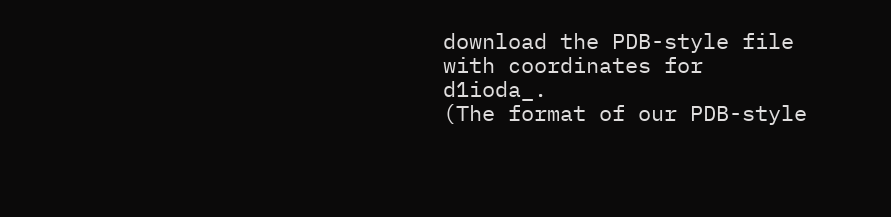download the PDB-style file with coordinates for d1ioda_.
(The format of our PDB-style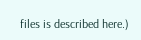files is described here.)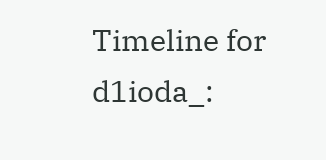Timeline for d1ioda_: